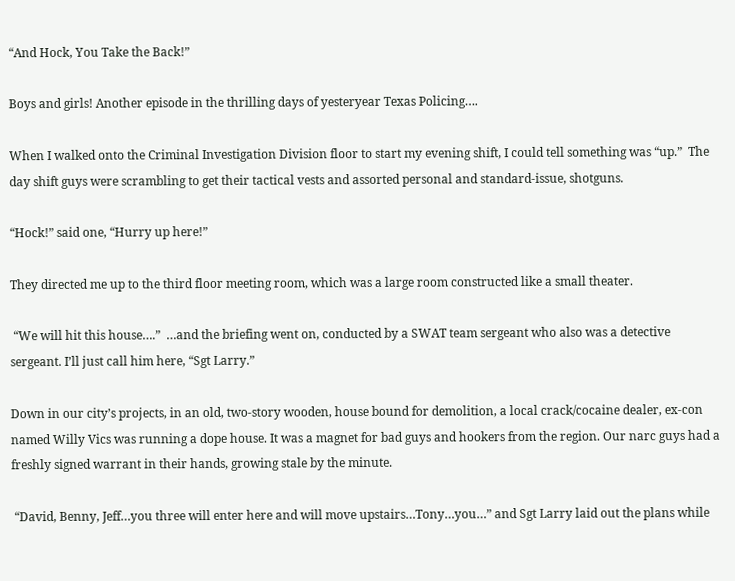“And Hock, You Take the Back!”

Boys and girls! Another episode in the thrilling days of yesteryear Texas Policing….

When I walked onto the Criminal Investigation Division floor to start my evening shift, I could tell something was “up.”  The day shift guys were scrambling to get their tactical vests and assorted personal and standard-issue, shotguns.

“Hock!” said one, “Hurry up here!”

They directed me up to the third floor meeting room, which was a large room constructed like a small theater.

 “We will hit this house….”  …and the briefing went on, conducted by a SWAT team sergeant who also was a detective sergeant. I’ll just call him here, “Sgt Larry.”

Down in our city’s projects, in an old, two-story wooden, house bound for demolition, a local crack/cocaine dealer, ex-con named Willy Vics was running a dope house. It was a magnet for bad guys and hookers from the region. Our narc guys had a freshly signed warrant in their hands, growing stale by the minute.

 “David, Benny, Jeff…you three will enter here and will move upstairs…Tony…you…” and Sgt Larry laid out the plans while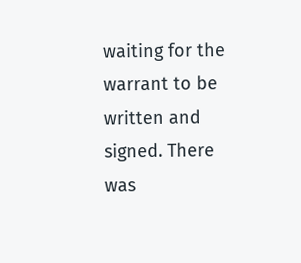waiting for the warrant to be written and signed. There was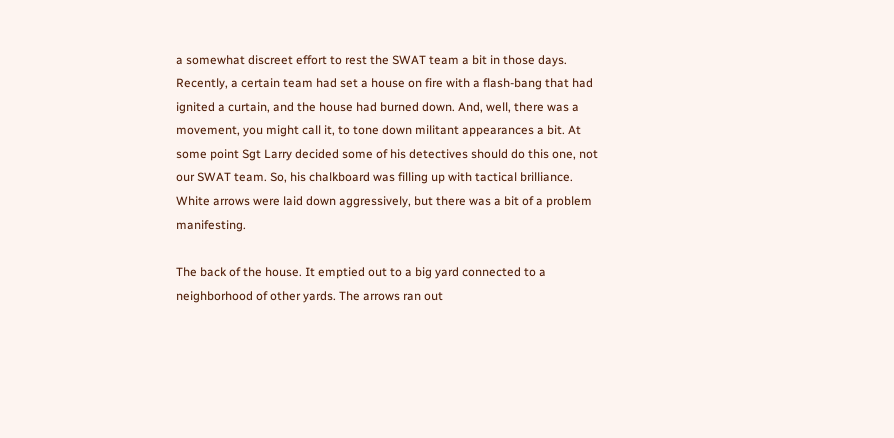a somewhat discreet effort to rest the SWAT team a bit in those days. Recently, a certain team had set a house on fire with a flash-bang that had ignited a curtain, and the house had burned down. And, well, there was a movement, you might call it, to tone down militant appearances a bit. At some point Sgt Larry decided some of his detectives should do this one, not our SWAT team. So, his chalkboard was filling up with tactical brilliance. White arrows were laid down aggressively, but there was a bit of a problem manifesting.

The back of the house. It emptied out to a big yard connected to a neighborhood of other yards. The arrows ran out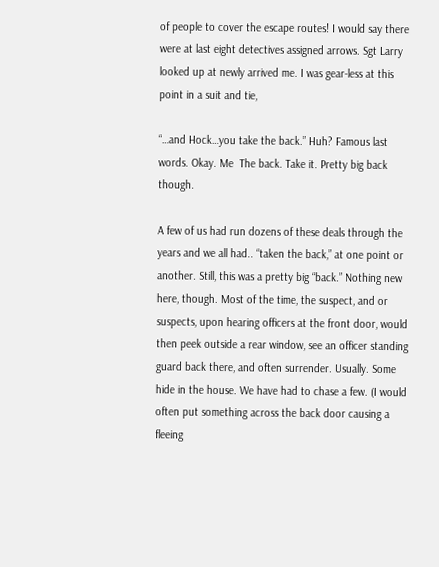of people to cover the escape routes! I would say there were at last eight detectives assigned arrows. Sgt Larry looked up at newly arrived me. I was gear-less at this point in a suit and tie,

“…and Hock…you take the back.” Huh? Famous last words. Okay. Me  The back. Take it. Pretty big back though.

A few of us had run dozens of these deals through the years and we all had.. “taken the back,” at one point or another. Still, this was a pretty big “back.” Nothing new here, though. Most of the time, the suspect, and or suspects, upon hearing officers at the front door, would then peek outside a rear window, see an officer standing guard back there, and often surrender. Usually. Some hide in the house. We have had to chase a few. (I would often put something across the back door causing a fleeing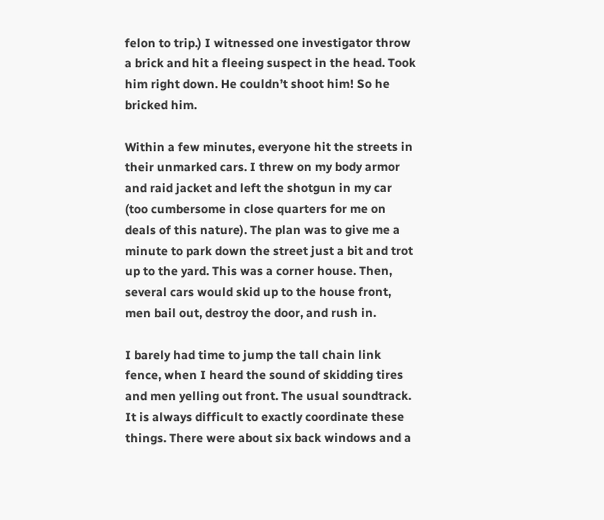felon to trip.) I witnessed one investigator throw a brick and hit a fleeing suspect in the head. Took him right down. He couldn’t shoot him! So he bricked him.

Within a few minutes, everyone hit the streets in their unmarked cars. I threw on my body armor and raid jacket and left the shotgun in my car (too cumbersome in close quarters for me on deals of this nature). The plan was to give me a minute to park down the street just a bit and trot up to the yard. This was a corner house. Then, several cars would skid up to the house front, men bail out, destroy the door, and rush in.

I barely had time to jump the tall chain link fence, when I heard the sound of skidding tires and men yelling out front. The usual soundtrack. It is always difficult to exactly coordinate these things. There were about six back windows and a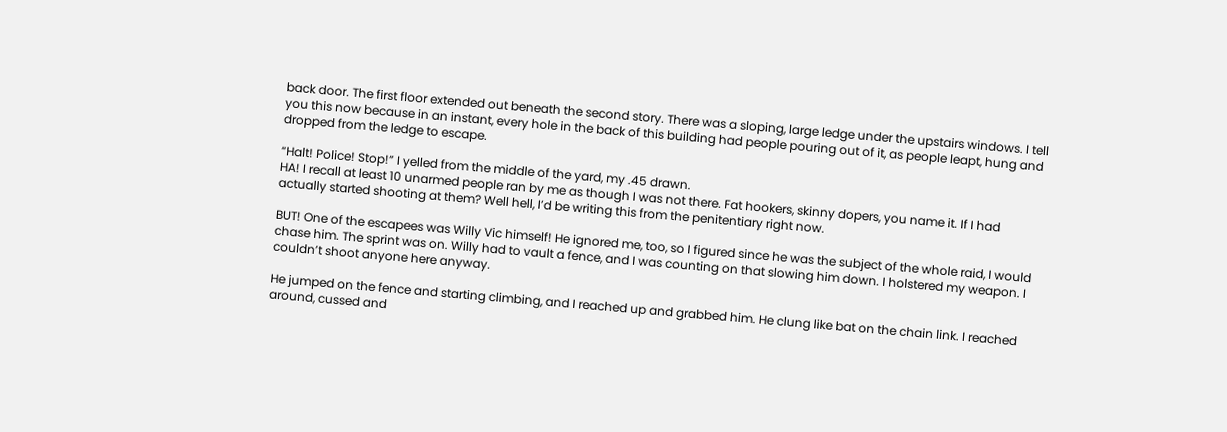back door. The first floor extended out beneath the second story. There was a sloping, large ledge under the upstairs windows. I tell you this now because in an instant, every hole in the back of this building had people pouring out of it, as people leapt, hung and dropped from the ledge to escape.

“Halt! Police! Stop!” I yelled from the middle of the yard, my .45 drawn.
HA! I recall at least 10 unarmed people ran by me as though I was not there. Fat hookers, skinny dopers, you name it. If I had actually started shooting at them? Well hell, I’d be writing this from the penitentiary right now.

BUT! One of the escapees was Willy Vic himself! He ignored me, too, so I figured since he was the subject of the whole raid, I would chase him. The sprint was on. Willy had to vault a fence, and I was counting on that slowing him down. I holstered my weapon. I couldn’t shoot anyone here anyway.

He jumped on the fence and starting climbing, and I reached up and grabbed him. He clung like bat on the chain link. I reached around, cussed and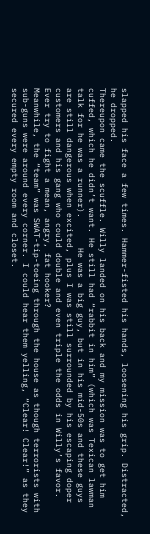slapped his face a few times. Hammer-fisted his hands, loosening his grip. Distracted, he dropped.
Thereupon came the scuffle. Willy landed on his back and my mission was to get him cuffed, which he didn’t want. He still had “rabbit in him” (which was Texican lawman talk for he was a runner).      He was a big guy, but in his mid-50s and these guys are still dangerous when excited, plus I was still surrounded by his escaping doper customers and his gang who could double and even triple the odds in Willy’s favor. Ever try to fight a mean, angry, fat hooker?
Meanwhile, the “team” was SWAT-tip-toeing through the house as though terrorists with sub-guns were around every corner. I could hear them yelling, “Clear! Clear!” as they secured every empty room and closet.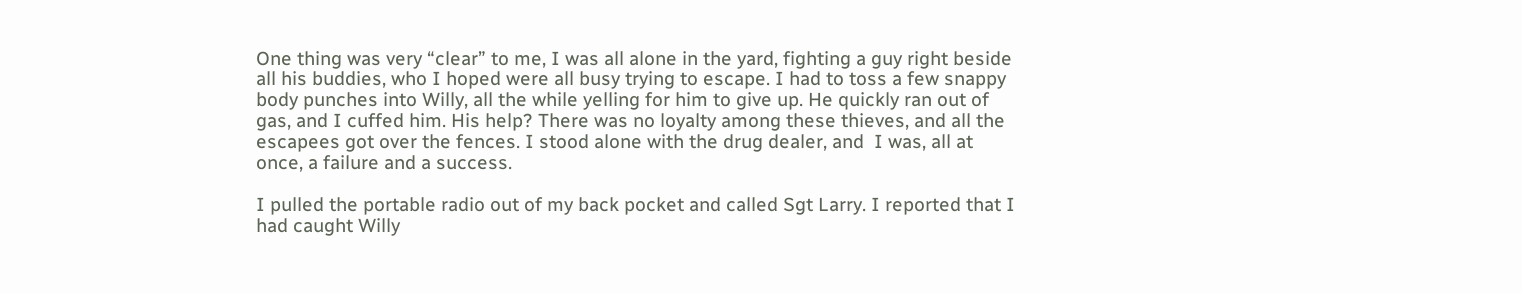One thing was very “clear” to me, I was all alone in the yard, fighting a guy right beside all his buddies, who I hoped were all busy trying to escape. I had to toss a few snappy body punches into Willy, all the while yelling for him to give up. He quickly ran out of gas, and I cuffed him. His help? There was no loyalty among these thieves, and all the escapees got over the fences. I stood alone with the drug dealer, and  I was, all at once, a failure and a success.

I pulled the portable radio out of my back pocket and called Sgt Larry. I reported that I had caught Willy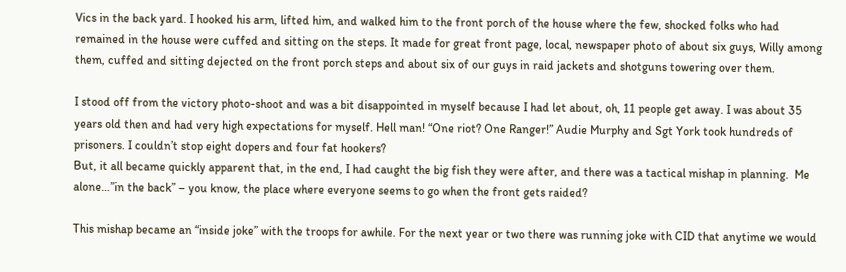Vics in the back yard. I hooked his arm, lifted him, and walked him to the front porch of the house where the few, shocked folks who had remained in the house were cuffed and sitting on the steps. It made for great front page, local, newspaper photo of about six guys, Willy among them, cuffed and sitting dejected on the front porch steps and about six of our guys in raid jackets and shotguns towering over them.

I stood off from the victory photo-shoot and was a bit disappointed in myself because I had let about, oh, 11 people get away. I was about 35 years old then and had very high expectations for myself. Hell man! “One riot? One Ranger!” Audie Murphy and Sgt York took hundreds of prisoners. I couldn’t stop eight dopers and four fat hookers?
But, it all became quickly apparent that, in the end, I had caught the big fish they were after, and there was a tactical mishap in planning.  Me alone…”in the back” – you know, the place where everyone seems to go when the front gets raided?

This mishap became an “inside joke” with the troops for awhile. For the next year or two there was running joke with CID that anytime we would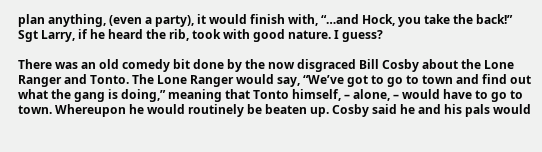plan anything, (even a party), it would finish with, “…and Hock, you take the back!”
Sgt Larry, if he heard the rib, took with good nature. I guess?

There was an old comedy bit done by the now disgraced Bill Cosby about the Lone Ranger and Tonto. The Lone Ranger would say, “We’ve got to go to town and find out what the gang is doing,” meaning that Tonto himself, – alone, – would have to go to town. Whereupon he would routinely be beaten up. Cosby said he and his pals would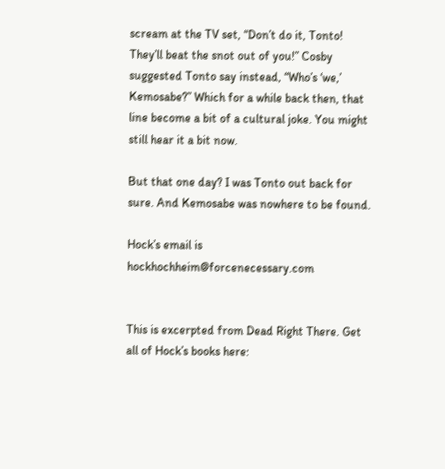scream at the TV set, “Don’t do it, Tonto! They’ll beat the snot out of you!” Cosby suggested Tonto say instead, “Who’s ‘we,’ Kemosabe?” Which for a while back then, that line become a bit of a cultural joke. You might still hear it a bit now.

But that one day? I was Tonto out back for sure. And Kemosabe was nowhere to be found.

Hock’s email is hockhochheim@forcenecessary.com


This is excerpted from Dead Right There. Get all of Hock’s books here: